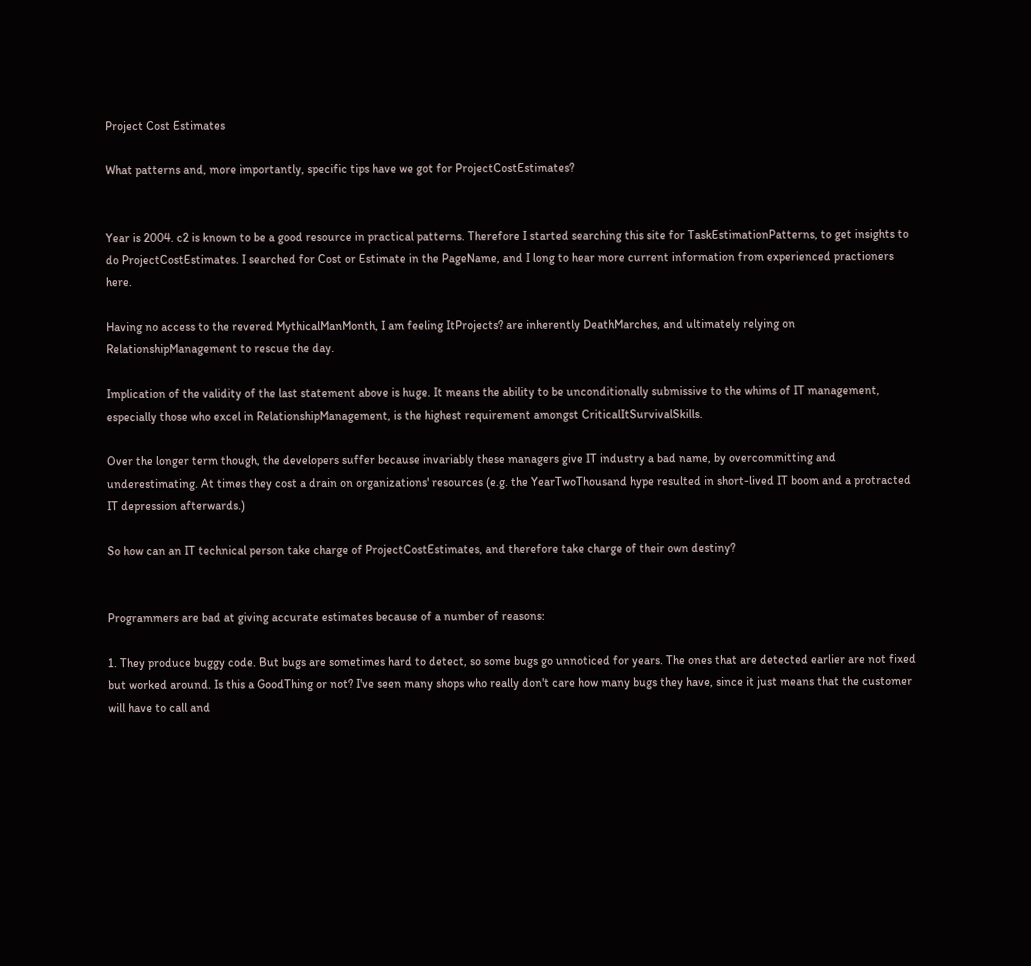Project Cost Estimates

What patterns and, more importantly, specific tips have we got for ProjectCostEstimates?


Year is 2004. c2 is known to be a good resource in practical patterns. Therefore I started searching this site for TaskEstimationPatterns, to get insights to do ProjectCostEstimates. I searched for Cost or Estimate in the PageName, and I long to hear more current information from experienced practioners here.

Having no access to the revered MythicalManMonth, I am feeling ItProjects? are inherently DeathMarches, and ultimately relying on RelationshipManagement to rescue the day.

Implication of the validity of the last statement above is huge. It means the ability to be unconditionally submissive to the whims of IT management, especially those who excel in RelationshipManagement, is the highest requirement amongst CriticalItSurvivalSkills.

Over the longer term though, the developers suffer because invariably these managers give IT industry a bad name, by overcommitting and underestimating. At times they cost a drain on organizations' resources (e.g. the YearTwoThousand hype resulted in short-lived IT boom and a protracted IT depression afterwards.)

So how can an IT technical person take charge of ProjectCostEstimates, and therefore take charge of their own destiny?


Programmers are bad at giving accurate estimates because of a number of reasons:

1. They produce buggy code. But bugs are sometimes hard to detect, so some bugs go unnoticed for years. The ones that are detected earlier are not fixed but worked around. Is this a GoodThing or not? I've seen many shops who really don't care how many bugs they have, since it just means that the customer will have to call and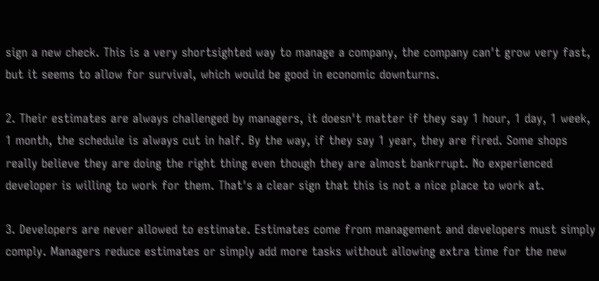sign a new check. This is a very shortsighted way to manage a company, the company can't grow very fast, but it seems to allow for survival, which would be good in economic downturns.

2. Their estimates are always challenged by managers, it doesn't matter if they say 1 hour, 1 day, 1 week, 1 month, the schedule is always cut in half. By the way, if they say 1 year, they are fired. Some shops really believe they are doing the right thing even though they are almost bankrrupt. No experienced developer is willing to work for them. That's a clear sign that this is not a nice place to work at.

3. Developers are never allowed to estimate. Estimates come from management and developers must simply comply. Managers reduce estimates or simply add more tasks without allowing extra time for the new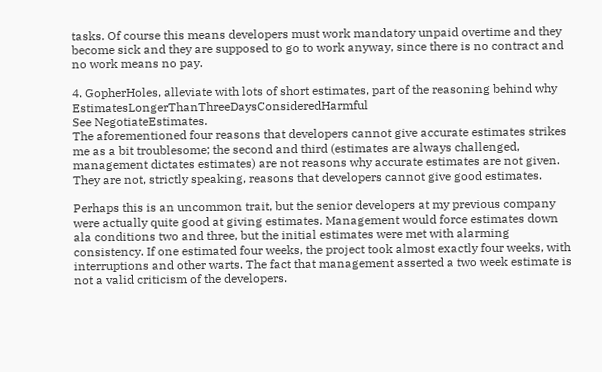tasks. Of course this means developers must work mandatory unpaid overtime and they become sick and they are supposed to go to work anyway, since there is no contract and no work means no pay.

4. GopherHoles, alleviate with lots of short estimates, part of the reasoning behind why EstimatesLongerThanThreeDaysConsideredHarmful
See NegotiateEstimates.
The aforementioned four reasons that developers cannot give accurate estimates strikes me as a bit troublesome; the second and third (estimates are always challenged, management dictates estimates) are not reasons why accurate estimates are not given. They are not, strictly speaking, reasons that developers cannot give good estimates.

Perhaps this is an uncommon trait, but the senior developers at my previous company were actually quite good at giving estimates. Management would force estimates down ala conditions two and three, but the initial estimates were met with alarming consistency. If one estimated four weeks, the project took almost exactly four weeks, with interruptions and other warts. The fact that management asserted a two week estimate is not a valid criticism of the developers.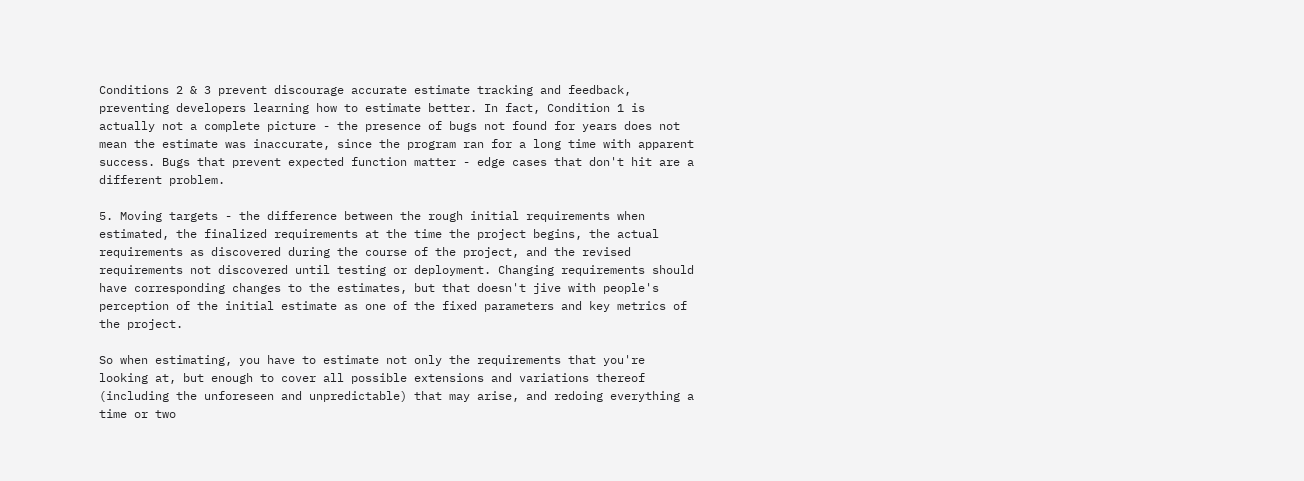Conditions 2 & 3 prevent discourage accurate estimate tracking and feedback, preventing developers learning how to estimate better. In fact, Condition 1 is actually not a complete picture - the presence of bugs not found for years does not mean the estimate was inaccurate, since the program ran for a long time with apparent success. Bugs that prevent expected function matter - edge cases that don't hit are a different problem.

5. Moving targets - the difference between the rough initial requirements when estimated, the finalized requirements at the time the project begins, the actual requirements as discovered during the course of the project, and the revised requirements not discovered until testing or deployment. Changing requirements should have corresponding changes to the estimates, but that doesn't jive with people's perception of the initial estimate as one of the fixed parameters and key metrics of the project.

So when estimating, you have to estimate not only the requirements that you're looking at, but enough to cover all possible extensions and variations thereof (including the unforeseen and unpredictable) that may arise, and redoing everything a time or two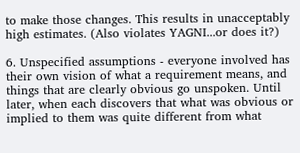to make those changes. This results in unacceptably high estimates. (Also violates YAGNI...or does it?)

6. Unspecified assumptions - everyone involved has their own vision of what a requirement means, and things that are clearly obvious go unspoken. Until later, when each discovers that what was obvious or implied to them was quite different from what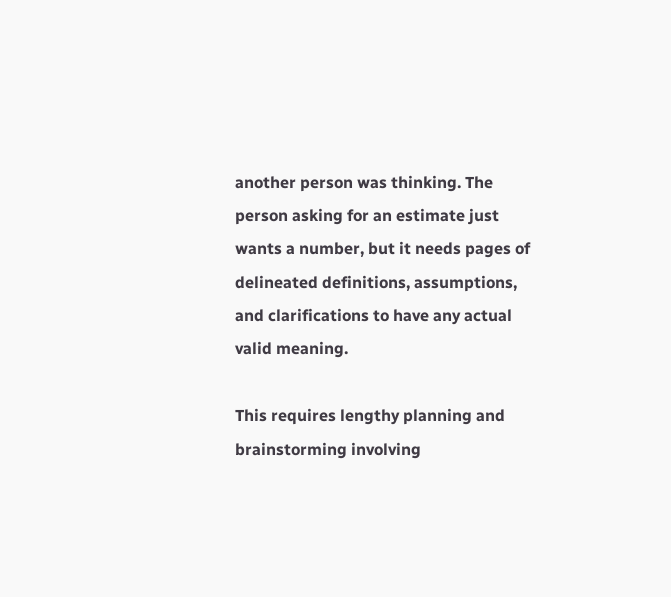another person was thinking. The person asking for an estimate just wants a number, but it needs pages of delineated definitions, assumptions, and clarifications to have any actual valid meaning.

This requires lengthy planning and brainstorming involving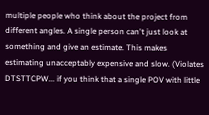multiple people who think about the project from different angles. A single person can't just look at something and give an estimate. This makes estimating unacceptably expensive and slow. (Violates DTSTTCPW... if you think that a single POV with little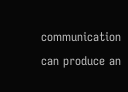communication can produce an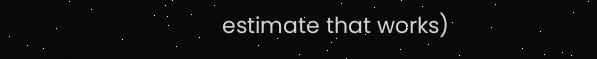estimate that works)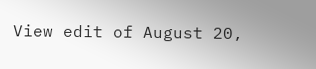View edit of August 20,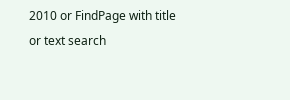2010 or FindPage with title or text search